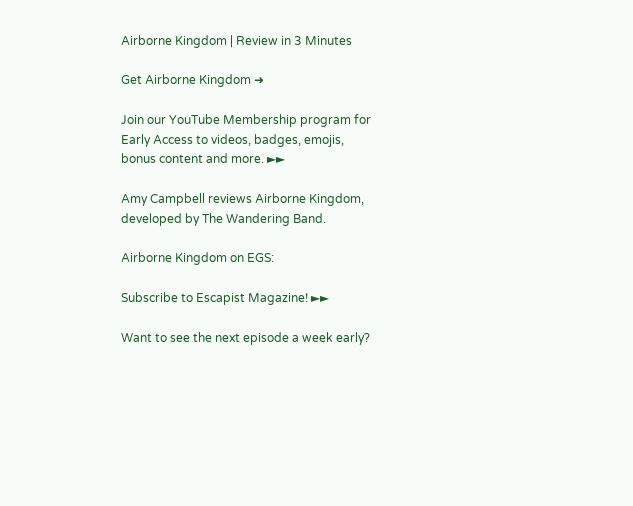Airborne Kingdom | Review in 3 Minutes

Get Airborne Kingdom ➜

Join our YouTube Membership program for Early Access to videos, badges, emojis, bonus content and more. ►►

Amy Campbell reviews Airborne Kingdom, developed by The Wandering Band.

Airborne Kingdom on EGS:

Subscribe to Escapist Magazine! ►►

Want to see the next episode a week early?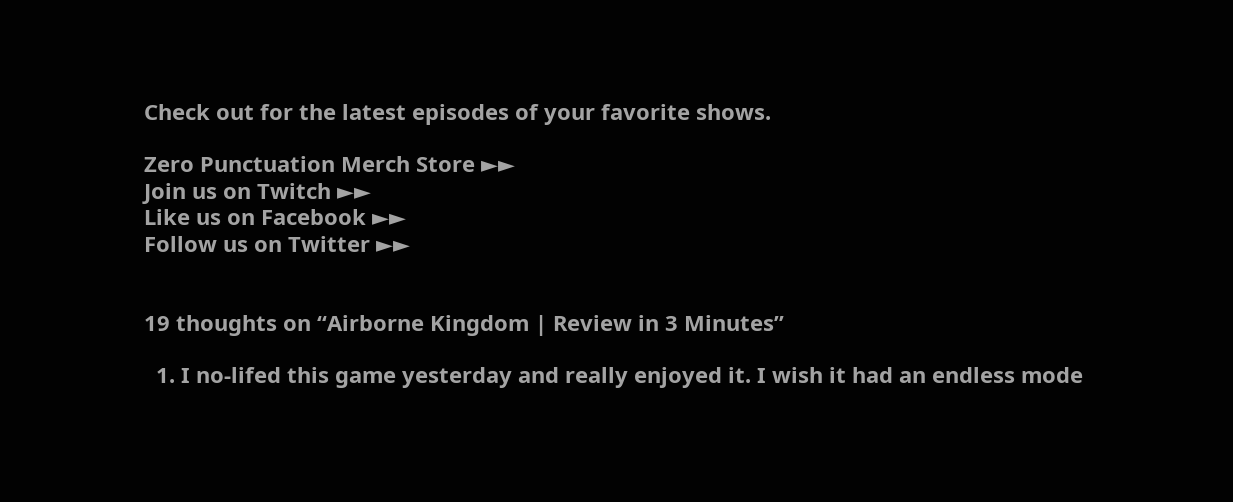Check out for the latest episodes of your favorite shows.

Zero Punctuation Merch Store ►►
Join us on Twitch ►►
Like us on Facebook ►►
Follow us on Twitter ►►


19 thoughts on “Airborne Kingdom | Review in 3 Minutes”

  1. I no-lifed this game yesterday and really enjoyed it. I wish it had an endless mode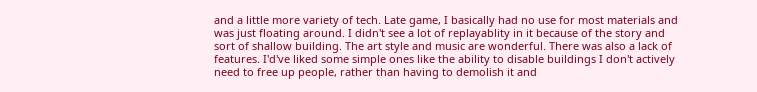and a little more variety of tech. Late game, I basically had no use for most materials and was just floating around. I didn't see a lot of replayablity in it because of the story and sort of shallow building. The art style and music are wonderful. There was also a lack of features. I'd've liked some simple ones like the ability to disable buildings I don't actively need to free up people, rather than having to demolish it and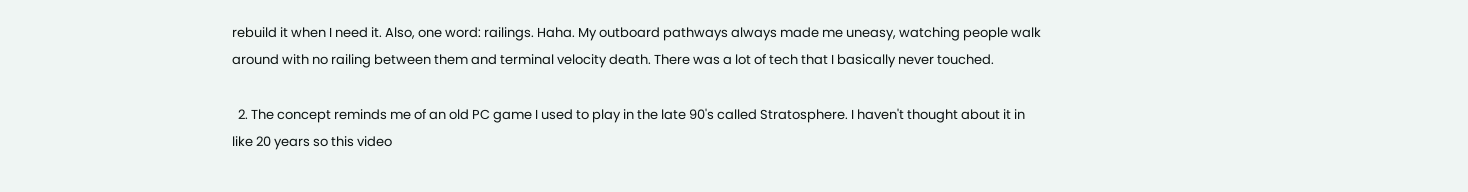rebuild it when I need it. Also, one word: railings. Haha. My outboard pathways always made me uneasy, watching people walk around with no railing between them and terminal velocity death. There was a lot of tech that I basically never touched.

  2. The concept reminds me of an old PC game I used to play in the late 90's called Stratosphere. I haven't thought about it in like 20 years so this video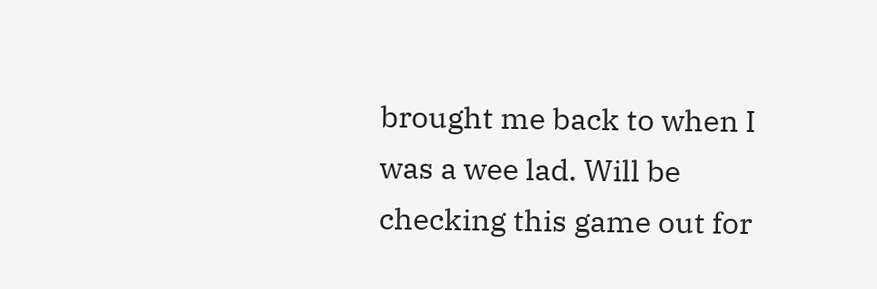brought me back to when I was a wee lad. Will be checking this game out for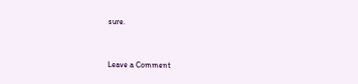sure.


Leave a Comment